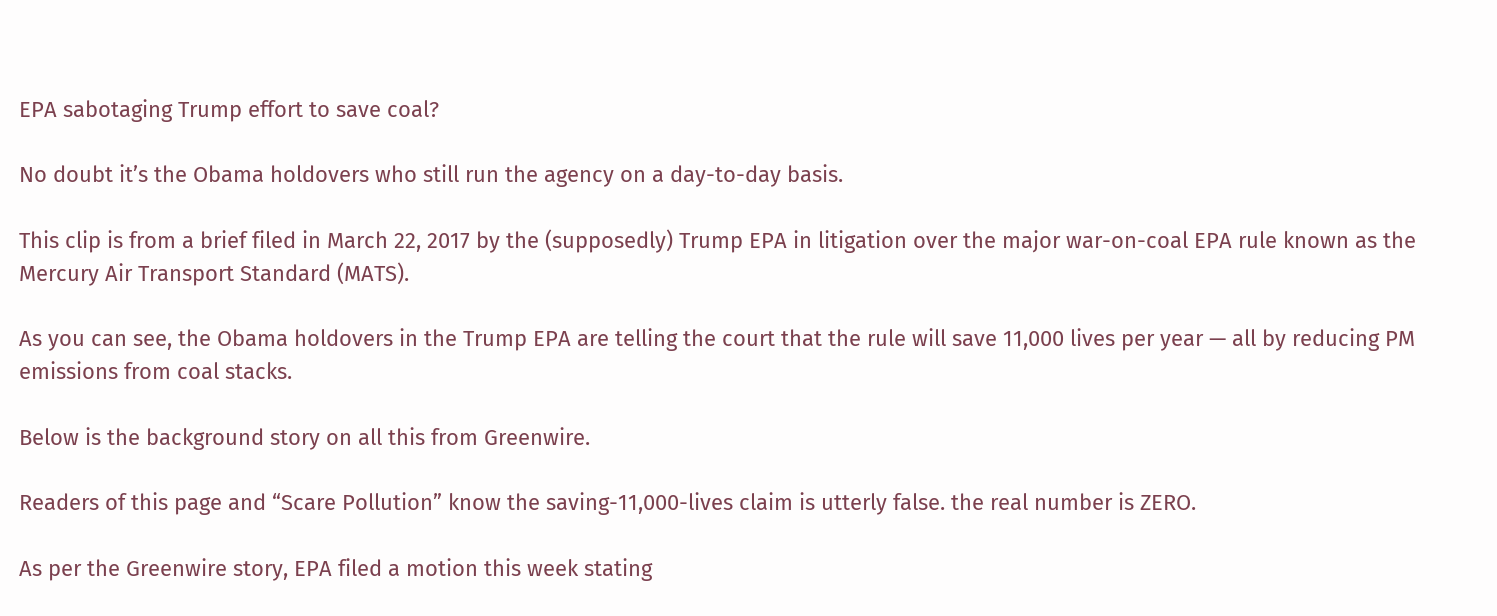EPA sabotaging Trump effort to save coal?

No doubt it’s the Obama holdovers who still run the agency on a day-to-day basis.

This clip is from a brief filed in March 22, 2017 by the (supposedly) Trump EPA in litigation over the major war-on-coal EPA rule known as the Mercury Air Transport Standard (MATS).

As you can see, the Obama holdovers in the Trump EPA are telling the court that the rule will save 11,000 lives per year — all by reducing PM emissions from coal stacks.

Below is the background story on all this from Greenwire.

Readers of this page and “Scare Pollution” know the saving-11,000-lives claim is utterly false. the real number is ZERO.

As per the Greenwire story, EPA filed a motion this week stating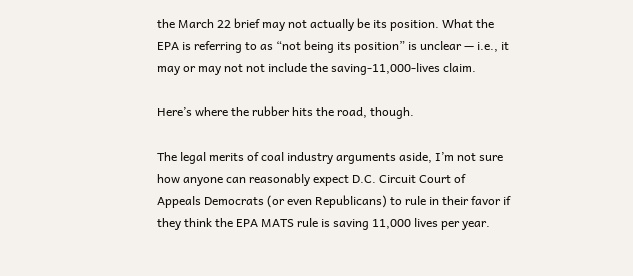the March 22 brief may not actually be its position. What the EPA is referring to as “not being its position” is unclear — i.e., it may or may not not include the saving-11,000-lives claim.

Here’s where the rubber hits the road, though.

The legal merits of coal industry arguments aside, I’m not sure how anyone can reasonably expect D.C. Circuit Court of Appeals Democrats (or even Republicans) to rule in their favor if they think the EPA MATS rule is saving 11,000 lives per year.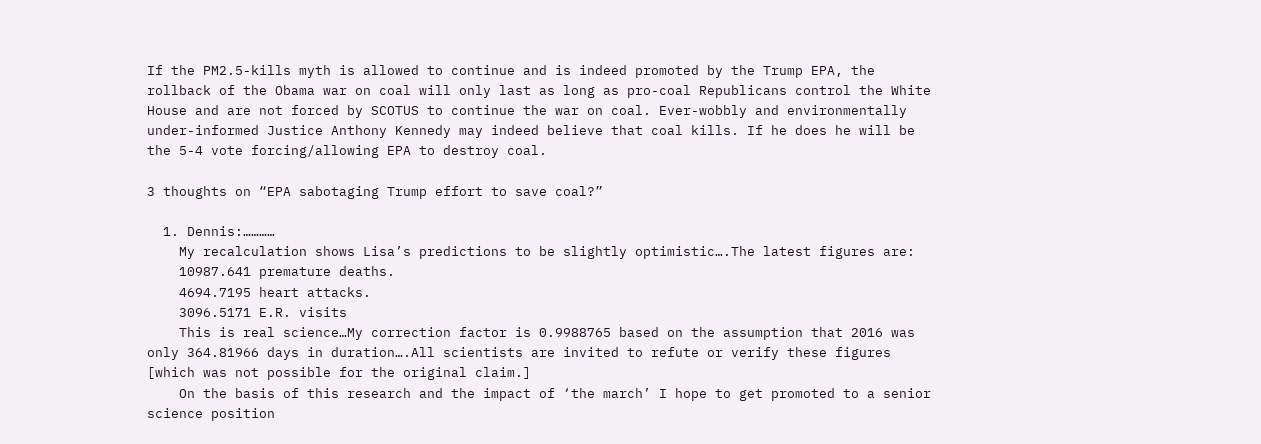If the PM2.5-kills myth is allowed to continue and is indeed promoted by the Trump EPA, the rollback of the Obama war on coal will only last as long as pro-coal Republicans control the White House and are not forced by SCOTUS to continue the war on coal. Ever-wobbly and environmentally under-informed Justice Anthony Kennedy may indeed believe that coal kills. If he does he will be the 5-4 vote forcing/allowing EPA to destroy coal.

3 thoughts on “EPA sabotaging Trump effort to save coal?”

  1. Dennis:…………
    My recalculation shows Lisa’s predictions to be slightly optimistic….The latest figures are:
    10987.641 premature deaths.
    4694.7195 heart attacks.
    3096.5171 E.R. visits
    This is real science…My correction factor is 0.9988765 based on the assumption that 2016 was only 364.81966 days in duration….All scientists are invited to refute or verify these figures [which was not possible for the original claim.]
    On the basis of this research and the impact of ‘the march’ I hope to get promoted to a senior science position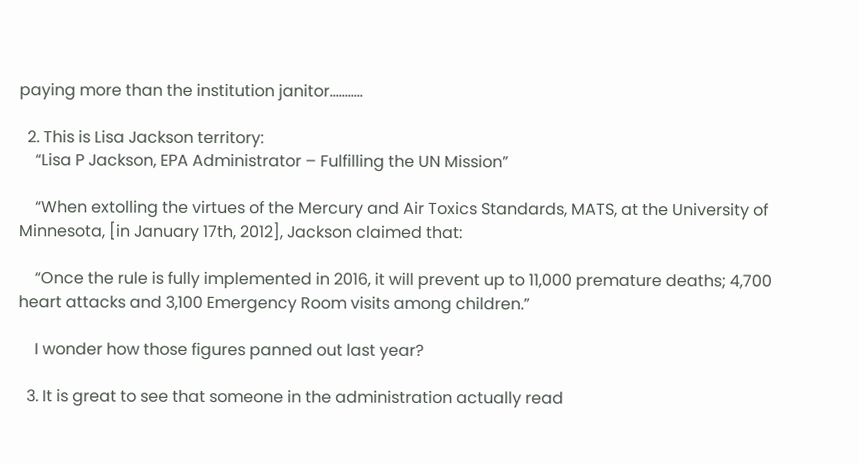paying more than the institution janitor………..

  2. This is Lisa Jackson territory:
    “Lisa P Jackson, EPA Administrator – Fulfilling the UN Mission”

    “When extolling the virtues of the Mercury and Air Toxics Standards, MATS, at the University of Minnesota, [in January 17th, 2012], Jackson claimed that:

    “Once the rule is fully implemented in 2016, it will prevent up to 11,000 premature deaths; 4,700 heart attacks and 3,100 Emergency Room visits among children.”

    I wonder how those figures panned out last year?

  3. It is great to see that someone in the administration actually read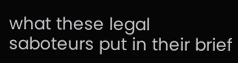what these legal saboteurs put in their brief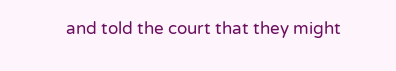and told the court that they might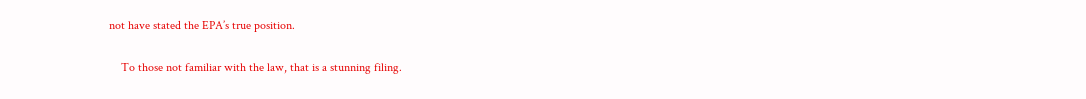not have stated the EPA’s true position.

    To those not familiar with the law, that is a stunning filing.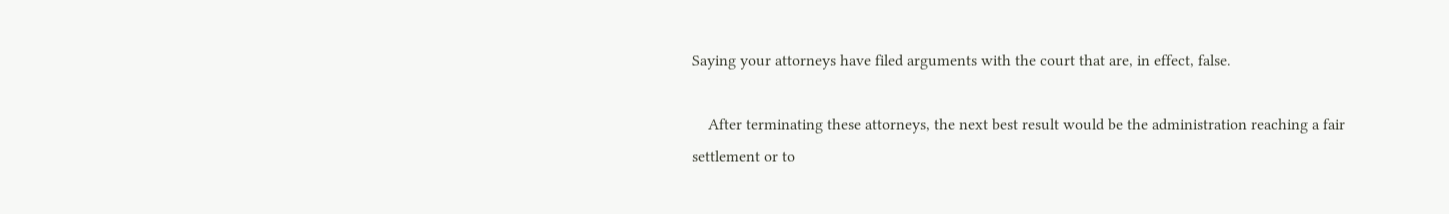Saying your attorneys have filed arguments with the court that are, in effect, false.

    After terminating these attorneys, the next best result would be the administration reaching a fair settlement or to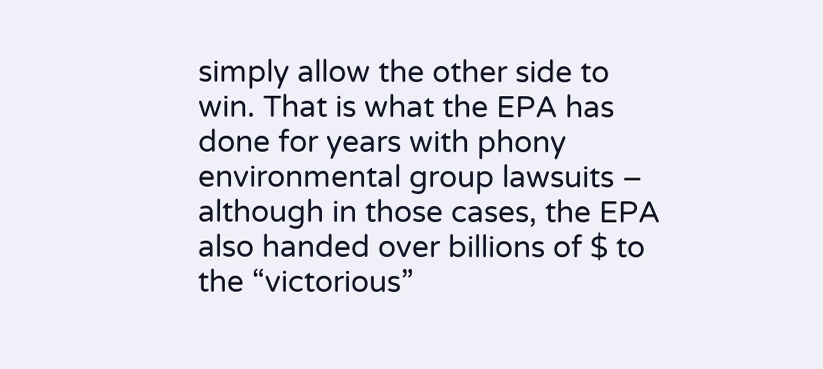simply allow the other side to win. That is what the EPA has done for years with phony environmental group lawsuits – although in those cases, the EPA also handed over billions of $ to the “victorious”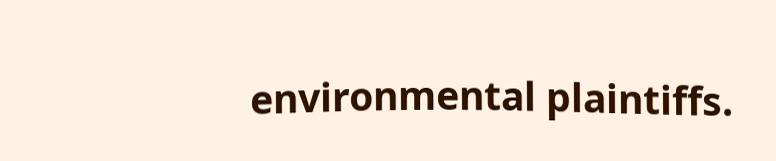environmental plaintiffs.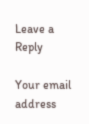Leave a Reply

Your email address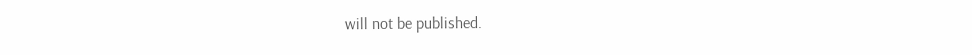will not be published.